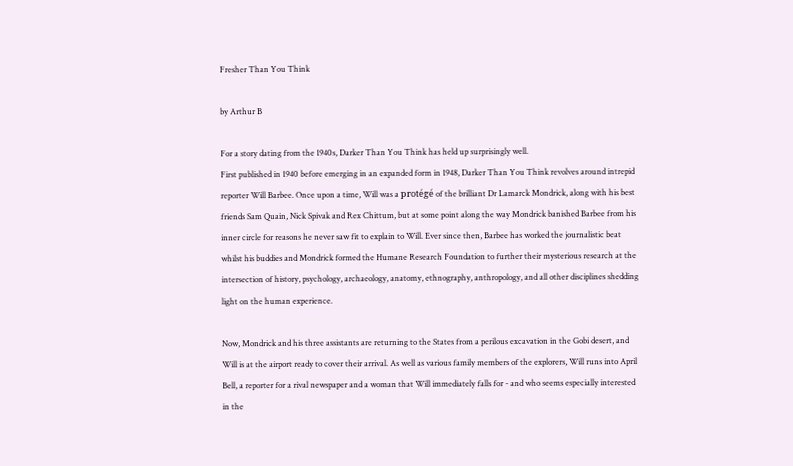Fresher Than You Think

by Arthur B

For a story dating from the 1940s, Darker Than You Think has held up surprisingly well.
First published in 1940 before emerging in an expanded form in 1948, Darker Than You Think revolves around intrepid reporter Will Barbee. Once upon a time, Will was a protégé of the brilliant Dr Lamarck Mondrick, along with his best friends Sam Quain, Nick Spivak and Rex Chittum, but at some point along the way Mondrick banished Barbee from his inner circle for reasons he never saw fit to explain to Will. Ever since then, Barbee has worked the journalistic beat whilst his buddies and Mondrick formed the Humane Research Foundation to further their mysterious research at the intersection of history, psychology, archaeology, anatomy, ethnography, anthropology, and all other disciplines shedding light on the human experience.

Now, Mondrick and his three assistants are returning to the States from a perilous excavation in the Gobi desert, and Will is at the airport ready to cover their arrival. As well as various family members of the explorers, Will runs into April Bell, a reporter for a rival newspaper and a woman that Will immediately falls for - and who seems especially interested in the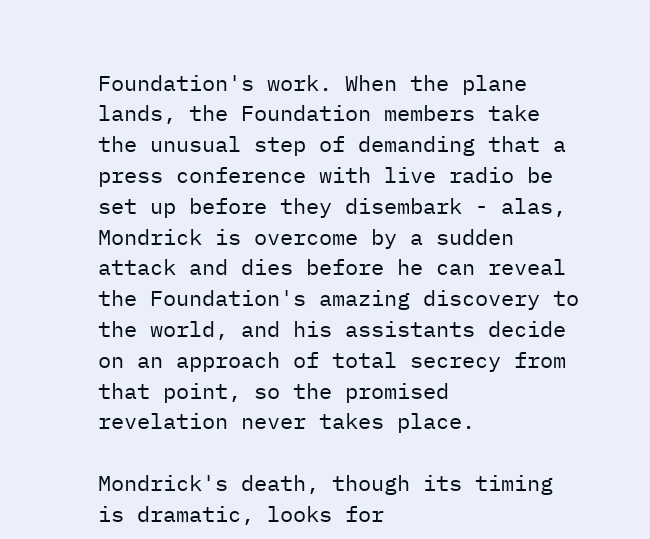Foundation's work. When the plane lands, the Foundation members take the unusual step of demanding that a press conference with live radio be set up before they disembark - alas, Mondrick is overcome by a sudden attack and dies before he can reveal the Foundation's amazing discovery to the world, and his assistants decide on an approach of total secrecy from that point, so the promised revelation never takes place.

Mondrick's death, though its timing is dramatic, looks for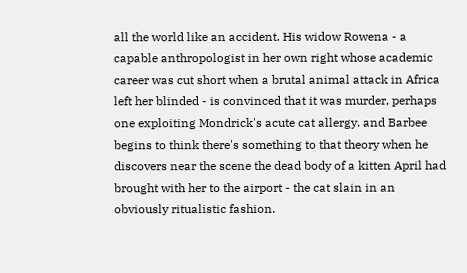all the world like an accident. His widow Rowena - a capable anthropologist in her own right whose academic career was cut short when a brutal animal attack in Africa left her blinded - is convinced that it was murder, perhaps one exploiting Mondrick's acute cat allergy. and Barbee begins to think there's something to that theory when he discovers near the scene the dead body of a kitten April had brought with her to the airport - the cat slain in an obviously ritualistic fashion.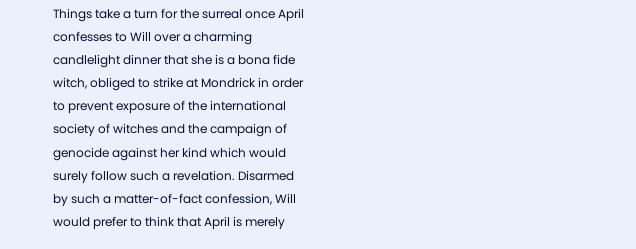Things take a turn for the surreal once April confesses to Will over a charming candlelight dinner that she is a bona fide witch, obliged to strike at Mondrick in order to prevent exposure of the international society of witches and the campaign of genocide against her kind which would surely follow such a revelation. Disarmed by such a matter-of-fact confession, Will would prefer to think that April is merely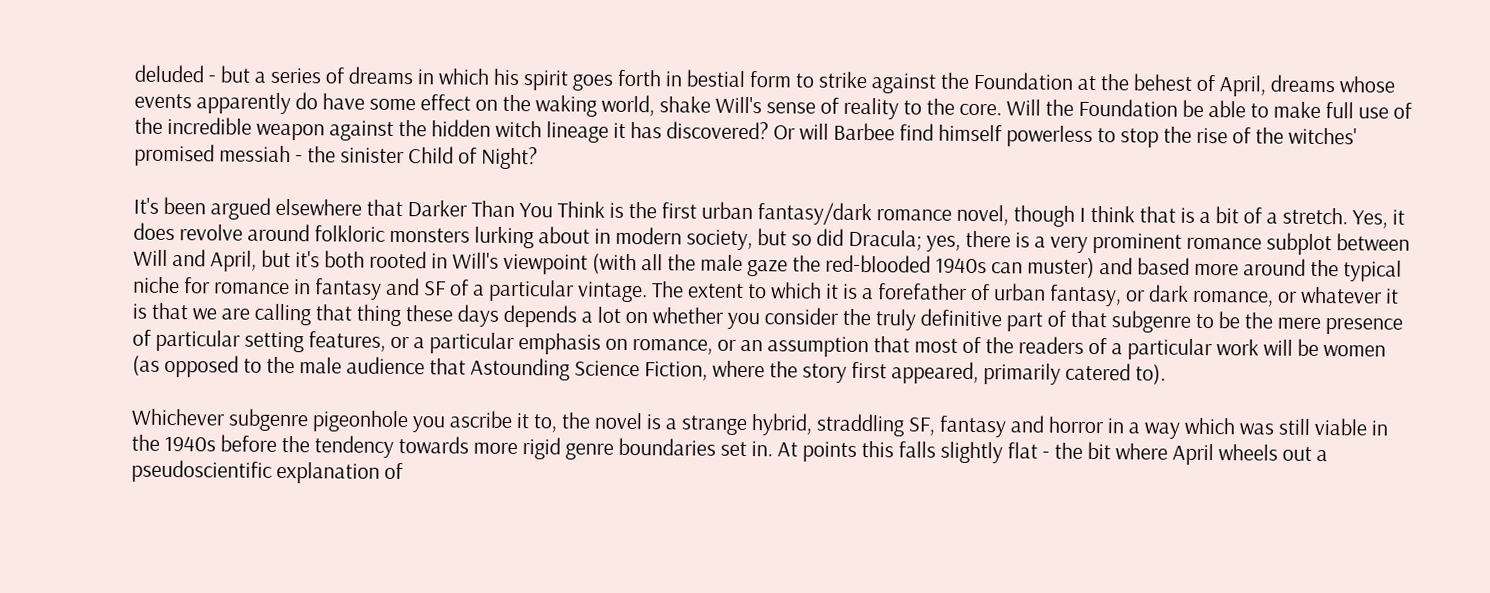deluded - but a series of dreams in which his spirit goes forth in bestial form to strike against the Foundation at the behest of April, dreams whose events apparently do have some effect on the waking world, shake Will's sense of reality to the core. Will the Foundation be able to make full use of the incredible weapon against the hidden witch lineage it has discovered? Or will Barbee find himself powerless to stop the rise of the witches' promised messiah - the sinister Child of Night?

It's been argued elsewhere that Darker Than You Think is the first urban fantasy/dark romance novel, though I think that is a bit of a stretch. Yes, it does revolve around folkloric monsters lurking about in modern society, but so did Dracula; yes, there is a very prominent romance subplot between Will and April, but it's both rooted in Will's viewpoint (with all the male gaze the red-blooded 1940s can muster) and based more around the typical niche for romance in fantasy and SF of a particular vintage. The extent to which it is a forefather of urban fantasy, or dark romance, or whatever it is that we are calling that thing these days depends a lot on whether you consider the truly definitive part of that subgenre to be the mere presence of particular setting features, or a particular emphasis on romance, or an assumption that most of the readers of a particular work will be women (as opposed to the male audience that Astounding Science Fiction, where the story first appeared, primarily catered to).

Whichever subgenre pigeonhole you ascribe it to, the novel is a strange hybrid, straddling SF, fantasy and horror in a way which was still viable in the 1940s before the tendency towards more rigid genre boundaries set in. At points this falls slightly flat - the bit where April wheels out a pseudoscientific explanation of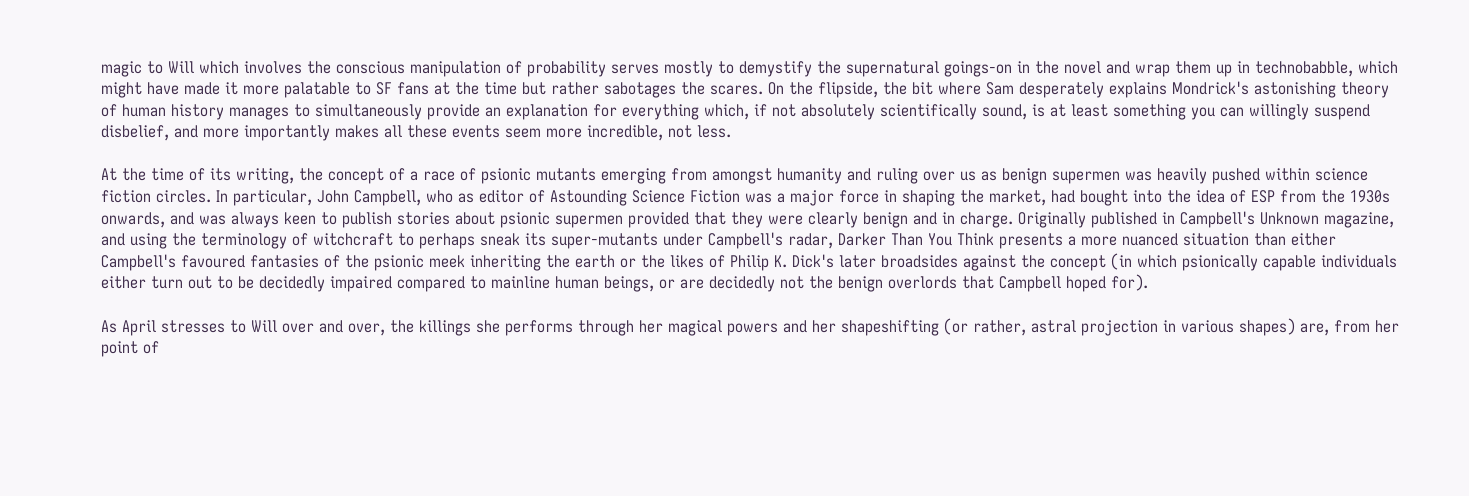magic to Will which involves the conscious manipulation of probability serves mostly to demystify the supernatural goings-on in the novel and wrap them up in technobabble, which might have made it more palatable to SF fans at the time but rather sabotages the scares. On the flipside, the bit where Sam desperately explains Mondrick's astonishing theory of human history manages to simultaneously provide an explanation for everything which, if not absolutely scientifically sound, is at least something you can willingly suspend disbelief, and more importantly makes all these events seem more incredible, not less.

At the time of its writing, the concept of a race of psionic mutants emerging from amongst humanity and ruling over us as benign supermen was heavily pushed within science fiction circles. In particular, John Campbell, who as editor of Astounding Science Fiction was a major force in shaping the market, had bought into the idea of ESP from the 1930s onwards, and was always keen to publish stories about psionic supermen provided that they were clearly benign and in charge. Originally published in Campbell's Unknown magazine, and using the terminology of witchcraft to perhaps sneak its super-mutants under Campbell's radar, Darker Than You Think presents a more nuanced situation than either Campbell's favoured fantasies of the psionic meek inheriting the earth or the likes of Philip K. Dick's later broadsides against the concept (in which psionically capable individuals either turn out to be decidedly impaired compared to mainline human beings, or are decidedly not the benign overlords that Campbell hoped for).

As April stresses to Will over and over, the killings she performs through her magical powers and her shapeshifting (or rather, astral projection in various shapes) are, from her point of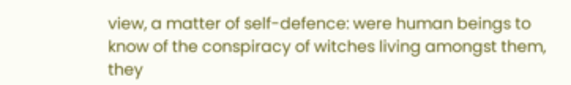view, a matter of self-defence: were human beings to know of the conspiracy of witches living amongst them, they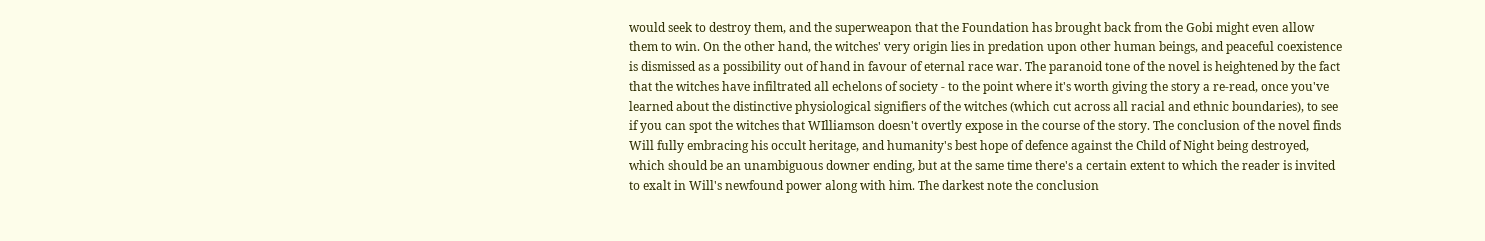would seek to destroy them, and the superweapon that the Foundation has brought back from the Gobi might even allow them to win. On the other hand, the witches' very origin lies in predation upon other human beings, and peaceful coexistence is dismissed as a possibility out of hand in favour of eternal race war. The paranoid tone of the novel is heightened by the fact that the witches have infiltrated all echelons of society - to the point where it's worth giving the story a re-read, once you've learned about the distinctive physiological signifiers of the witches (which cut across all racial and ethnic boundaries), to see if you can spot the witches that WIlliamson doesn't overtly expose in the course of the story. The conclusion of the novel finds Will fully embracing his occult heritage, and humanity's best hope of defence against the Child of Night being destroyed, which should be an unambiguous downer ending, but at the same time there's a certain extent to which the reader is invited to exalt in Will's newfound power along with him. The darkest note the conclusion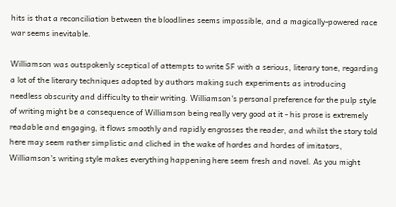hits is that a reconciliation between the bloodlines seems impossible, and a magically-powered race war seems inevitable.

Williamson was outspokenly sceptical of attempts to write SF with a serious, literary tone, regarding a lot of the literary techniques adopted by authors making such experiments as introducing needless obscurity and difficulty to their writing. Williamson's personal preference for the pulp style of writing might be a consequence of Williamson being really very good at it - his prose is extremely readable and engaging, it flows smoothly and rapidly engrosses the reader, and whilst the story told here may seem rather simplistic and cliched in the wake of hordes and hordes of imitators, Williamson's writing style makes everything happening here seem fresh and novel. As you might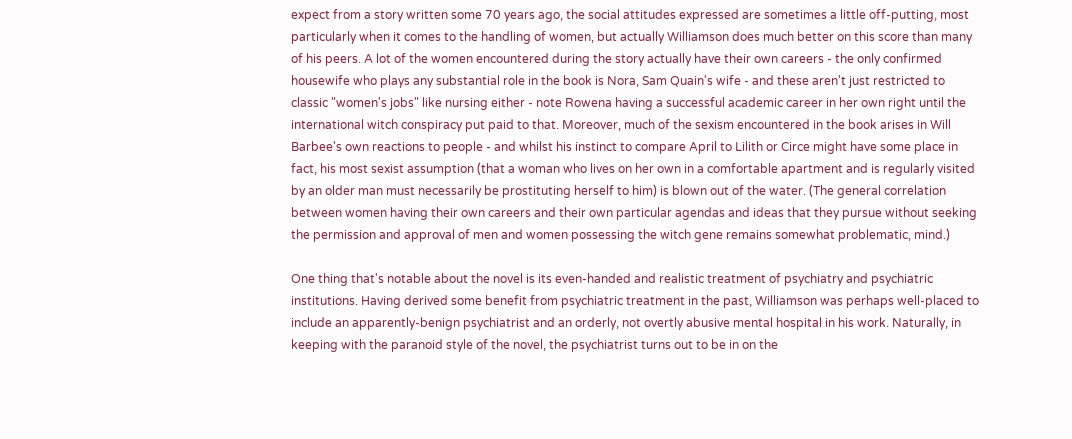expect from a story written some 70 years ago, the social attitudes expressed are sometimes a little off-putting, most particularly when it comes to the handling of women, but actually Williamson does much better on this score than many of his peers. A lot of the women encountered during the story actually have their own careers - the only confirmed housewife who plays any substantial role in the book is Nora, Sam Quain's wife - and these aren't just restricted to classic "women's jobs" like nursing either - note Rowena having a successful academic career in her own right until the international witch conspiracy put paid to that. Moreover, much of the sexism encountered in the book arises in Will Barbee's own reactions to people - and whilst his instinct to compare April to Lilith or Circe might have some place in fact, his most sexist assumption (that a woman who lives on her own in a comfortable apartment and is regularly visited by an older man must necessarily be prostituting herself to him) is blown out of the water. (The general correlation between women having their own careers and their own particular agendas and ideas that they pursue without seeking the permission and approval of men and women possessing the witch gene remains somewhat problematic, mind.)

One thing that's notable about the novel is its even-handed and realistic treatment of psychiatry and psychiatric institutions. Having derived some benefit from psychiatric treatment in the past, Williamson was perhaps well-placed to include an apparently-benign psychiatrist and an orderly, not overtly abusive mental hospital in his work. Naturally, in keeping with the paranoid style of the novel, the psychiatrist turns out to be in on the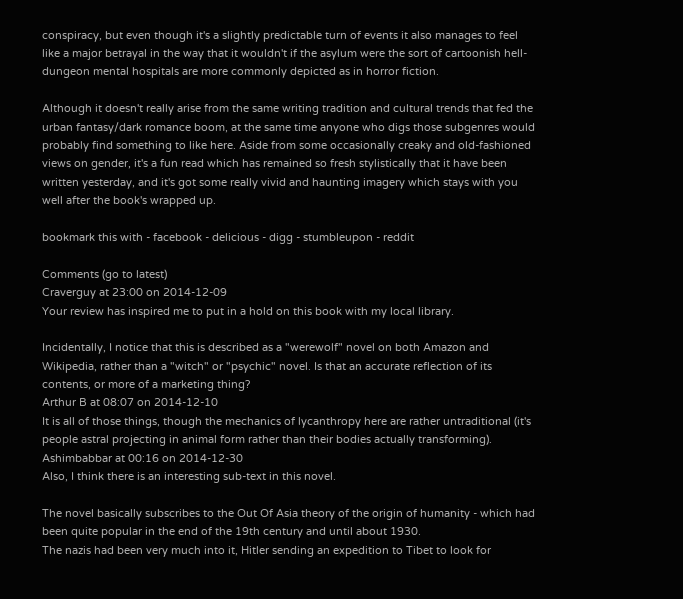conspiracy, but even though it's a slightly predictable turn of events it also manages to feel like a major betrayal in the way that it wouldn't if the asylum were the sort of cartoonish hell-dungeon mental hospitals are more commonly depicted as in horror fiction.

Although it doesn't really arise from the same writing tradition and cultural trends that fed the urban fantasy/dark romance boom, at the same time anyone who digs those subgenres would probably find something to like here. Aside from some occasionally creaky and old-fashioned views on gender, it's a fun read which has remained so fresh stylistically that it have been written yesterday, and it's got some really vivid and haunting imagery which stays with you well after the book's wrapped up.

bookmark this with - facebook - delicious - digg - stumbleupon - reddit

Comments (go to latest)
Craverguy at 23:00 on 2014-12-09
Your review has inspired me to put in a hold on this book with my local library.

Incidentally, I notice that this is described as a "werewolf" novel on both Amazon and Wikipedia, rather than a "witch" or "psychic" novel. Is that an accurate reflection of its contents, or more of a marketing thing?
Arthur B at 08:07 on 2014-12-10
It is all of those things, though the mechanics of lycanthropy here are rather untraditional (it's people astral projecting in animal form rather than their bodies actually transforming).
Ashimbabbar at 00:16 on 2014-12-30
Also, I think there is an interesting sub-text in this novel.

The novel basically subscribes to the Out Of Asia theory of the origin of humanity - which had been quite popular in the end of the 19th century and until about 1930.
The nazis had been very much into it, Hitler sending an expedition to Tibet to look for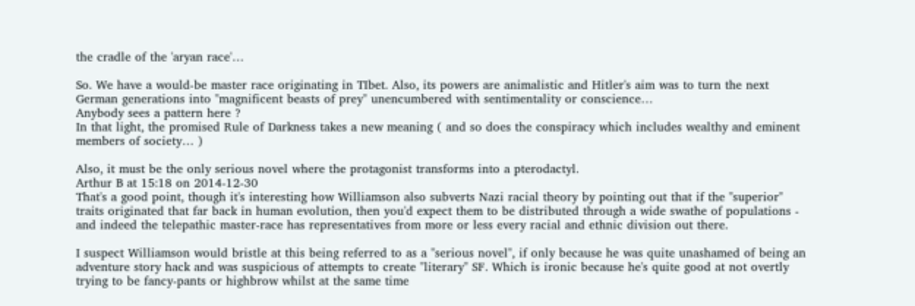the cradle of the 'aryan race'…

So. We have a would-be master race originating in TIbet. Also, its powers are animalistic and Hitler's aim was to turn the next German generations into "magnificent beasts of prey" unencumbered with sentimentality or conscience…
Anybody sees a pattern here ?
In that light, the promised Rule of Darkness takes a new meaning ( and so does the conspiracy which includes wealthy and eminent members of society… )

Also, it must be the only serious novel where the protagonist transforms into a pterodactyl.
Arthur B at 15:18 on 2014-12-30
That's a good point, though it's interesting how Williamson also subverts Nazi racial theory by pointing out that if the "superior" traits originated that far back in human evolution, then you'd expect them to be distributed through a wide swathe of populations - and indeed the telepathic master-race has representatives from more or less every racial and ethnic division out there.

I suspect Williamson would bristle at this being referred to as a "serious novel", if only because he was quite unashamed of being an adventure story hack and was suspicious of attempts to create "literary" SF. Which is ironic because he's quite good at not overtly trying to be fancy-pants or highbrow whilst at the same time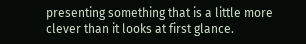presenting something that is a little more clever than it looks at first glance.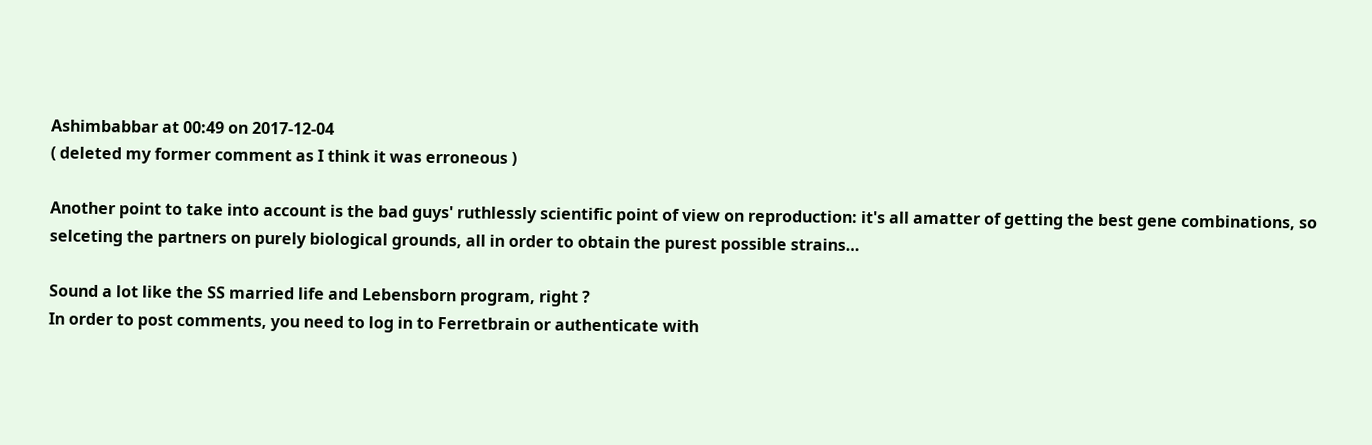Ashimbabbar at 00:49 on 2017-12-04
( deleted my former comment as I think it was erroneous )

Another point to take into account is the bad guys' ruthlessly scientific point of view on reproduction: it's all amatter of getting the best gene combinations, so selceting the partners on purely biological grounds, all in order to obtain the purest possible strains…

Sound a lot like the SS married life and Lebensborn program, right ?
In order to post comments, you need to log in to Ferretbrain or authenticate with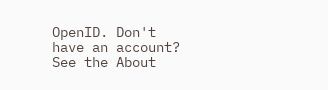OpenID. Don't have an account? See the About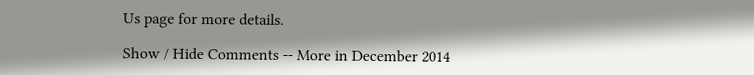Us page for more details.

Show / Hide Comments -- More in December 2014